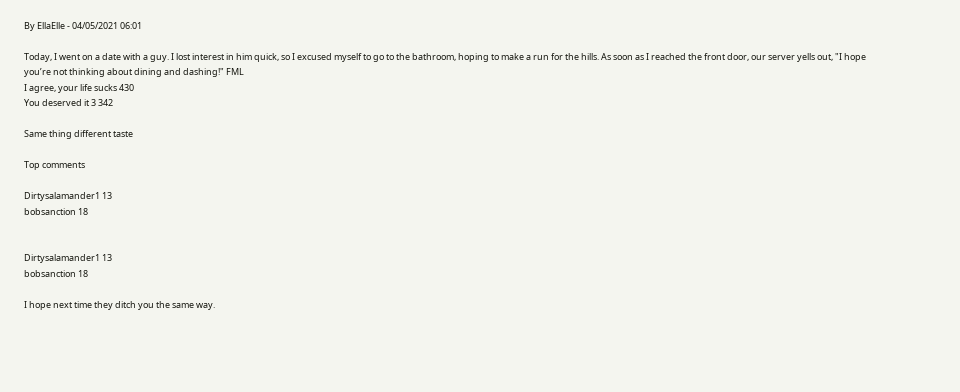By EllaElle - 04/05/2021 06:01

Today, I went on a date with a guy. I lost interest in him quick, so I excused myself to go to the bathroom, hoping to make a run for the hills. As soon as I reached the front door, our server yells out, "I hope you’re not thinking about dining and dashing!" FML
I agree, your life sucks 430
You deserved it 3 342

Same thing different taste

Top comments

Dirtysalamander1 13
bobsanction 18


Dirtysalamander1 13
bobsanction 18

I hope next time they ditch you the same way.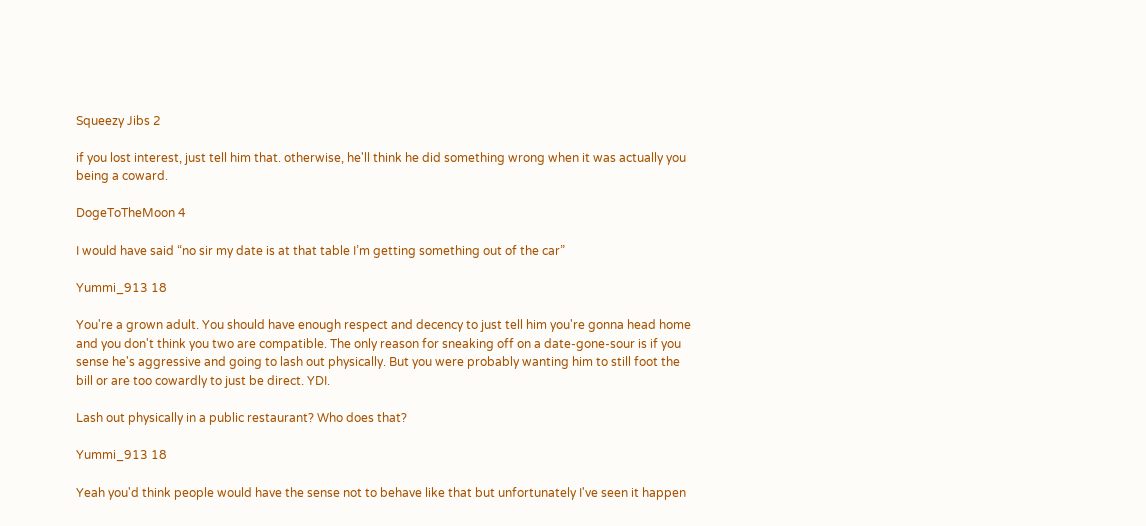Squeezy Jibs 2

if you lost interest, just tell him that. otherwise, he'll think he did something wrong when it was actually you being a coward.

DogeToTheMoon 4

I would have said “no sir my date is at that table I’m getting something out of the car”

Yummi_913 18

You're a grown adult. You should have enough respect and decency to just tell him you're gonna head home and you don't think you two are compatible. The only reason for sneaking off on a date-gone-sour is if you sense he's aggressive and going to lash out physically. But you were probably wanting him to still foot the bill or are too cowardly to just be direct. YDI.

Lash out physically in a public restaurant? Who does that?

Yummi_913 18

Yeah you'd think people would have the sense not to behave like that but unfortunately I've seen it happen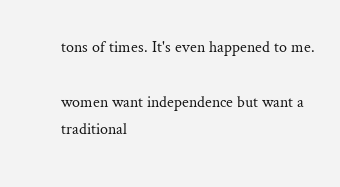tons of times. It's even happened to me.

women want independence but want a traditional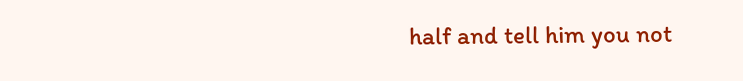half and tell him you not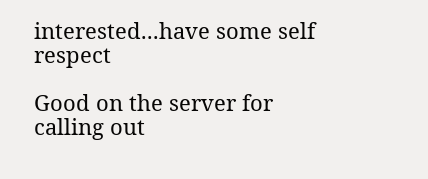interested...have some self respect

Good on the server for calling out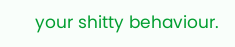your shitty behaviour.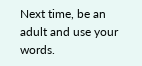Next time, be an adult and use your words.